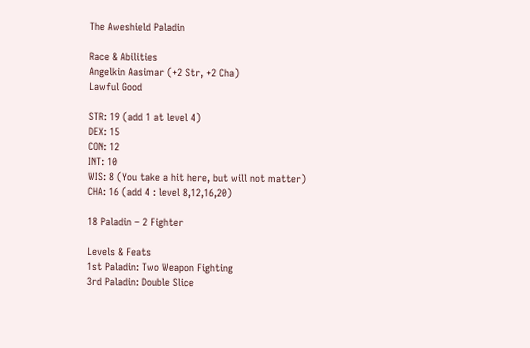The Aweshield Paladin

Race & Abilities
Angelkin Aasimar (+2 Str, +2 Cha)
Lawful Good

STR: 19 (add 1 at level 4)
DEX: 15
CON: 12
INT: 10
WIS: 8 (You take a hit here, but will not matter)
CHA: 16 (add 4 : level 8,12,16,20)

18 Paladin – 2 Fighter

Levels & Feats
1st Paladin: Two Weapon Fighting
3rd Paladin: Double Slice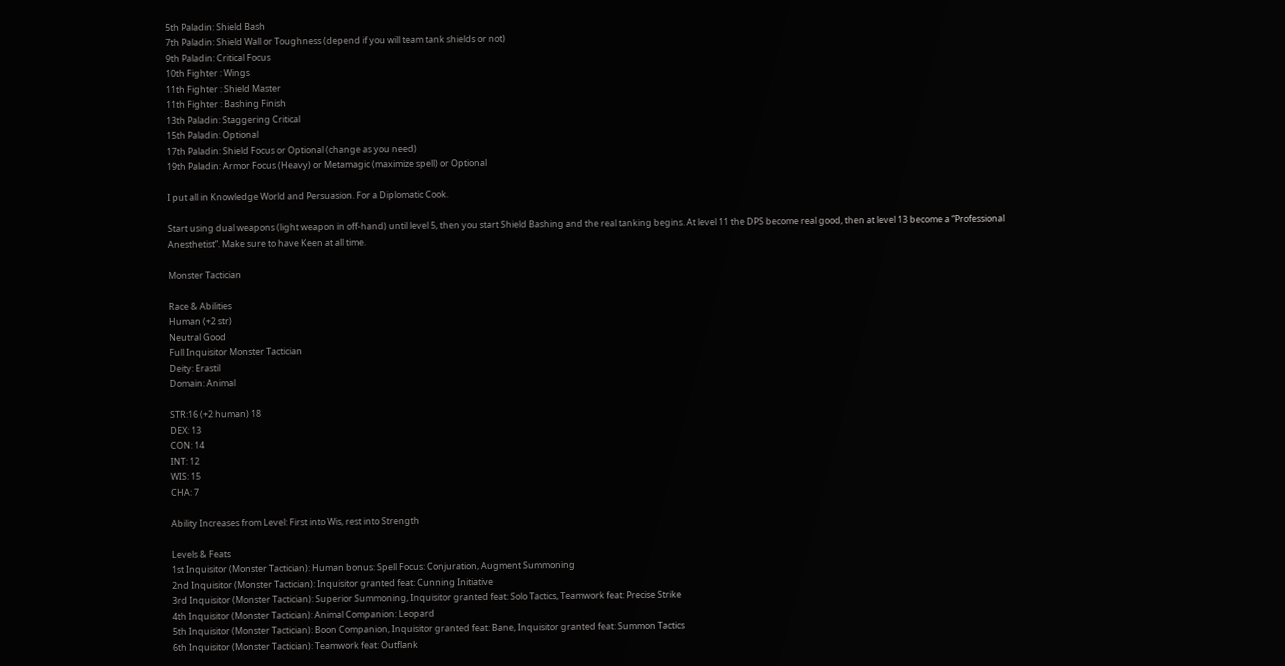5th Paladin: Shield Bash
7th Paladin: Shield Wall or Toughness (depend if you will team tank shields or not)
9th Paladin: Critical Focus
10th Fighter : Wings
11th Fighter : Shield Master
11th Fighter : Bashing Finish
13th Paladin: Staggering Critical
15th Paladin: Optional
17th Paladin: Shield Focus or Optional (change as you need)
19th Paladin: Armor Focus (Heavy) or Metamagic (maximize spell) or Optional

I put all in Knowledge World and Persuasion. For a Diplomatic Cook.

Start using dual weapons (light weapon in off-hand) until level 5, then you start Shield Bashing and the real tanking begins. At level 11 the DPS become real good, then at level 13 become a “Professional Anesthetist”. Make sure to have Keen at all time.

Monster Tactician

Race & Abilities
Human (+2 str)
Neutral Good
Full Inquisitor Monster Tactician
Deity: Erastil
Domain: Animal

STR:16 (+2 human) 18
DEX: 13
CON: 14
INT: 12
WIS: 15
CHA: 7

Ability Increases from Level: First into Wis, rest into Strength

Levels & Feats
1st Inquisitor (Monster Tactician): Human bonus: Spell Focus: Conjuration, Augment Summoning
2nd Inquisitor (Monster Tactician): Inquisitor granted feat: Cunning Initiative
3rd Inquisitor (Monster Tactician): Superior Summoning, Inquisitor granted feat: Solo Tactics, Teamwork feat: Precise Strike
4th Inquisitor (Monster Tactician): Animal Companion: Leopard
5th Inquisitor (Monster Tactician): Boon Companion, Inquisitor granted feat: Bane, Inquisitor granted feat: Summon Tactics
6th Inquisitor (Monster Tactician): Teamwork feat: Outflank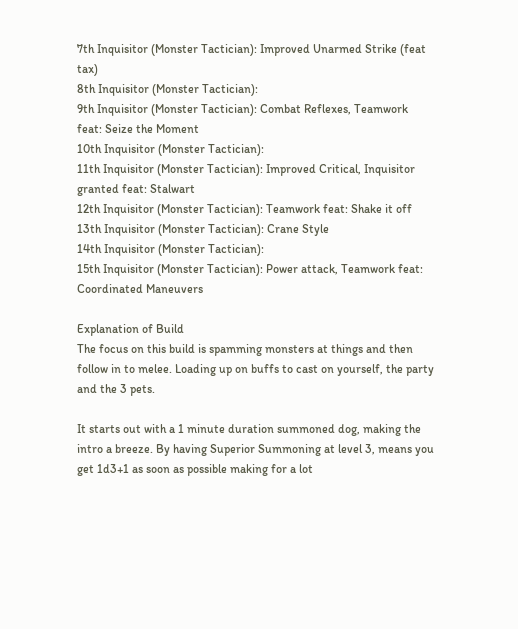7th Inquisitor (Monster Tactician): Improved Unarmed Strike (feat tax)
8th Inquisitor (Monster Tactician):
9th Inquisitor (Monster Tactician): Combat Reflexes, Teamwork feat: Seize the Moment
10th Inquisitor (Monster Tactician):
11th Inquisitor (Monster Tactician): Improved Critical, Inquisitor granted feat: Stalwart
12th Inquisitor (Monster Tactician): Teamwork feat: Shake it off
13th Inquisitor (Monster Tactician): Crane Style
14th Inquisitor (Monster Tactician):
15th Inquisitor (Monster Tactician): Power attack, Teamwork feat: Coordinated Maneuvers

Explanation of Build
The focus on this build is spamming monsters at things and then follow in to melee. Loading up on buffs to cast on yourself, the party and the 3 pets.

It starts out with a 1 minute duration summoned dog, making the intro a breeze. By having Superior Summoning at level 3, means you get 1d3+1 as soon as possible making for a lot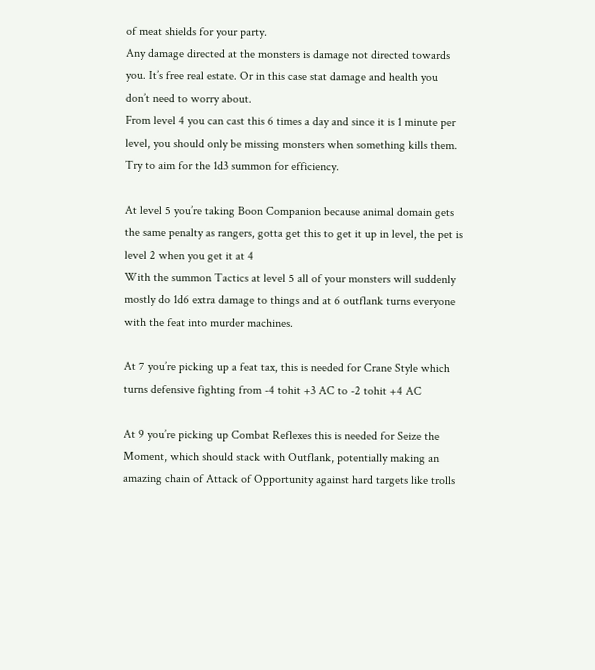of meat shields for your party.
Any damage directed at the monsters is damage not directed towards you. It’s free real estate. Or in this case stat damage and health you don’t need to worry about.
From level 4 you can cast this 6 times a day and since it is 1 minute per level, you should only be missing monsters when something kills them.
Try to aim for the 1d3 summon for efficiency.

At level 5 you’re taking Boon Companion because animal domain gets the same penalty as rangers, gotta get this to get it up in level, the pet is level 2 when you get it at 4
With the summon Tactics at level 5 all of your monsters will suddenly mostly do 1d6 extra damage to things and at 6 outflank turns everyone with the feat into murder machines.

At 7 you’re picking up a feat tax, this is needed for Crane Style which turns defensive fighting from -4 tohit +3 AC to -2 tohit +4 AC

At 9 you’re picking up Combat Reflexes this is needed for Seize the Moment, which should stack with Outflank, potentially making an amazing chain of Attack of Opportunity against hard targets like trolls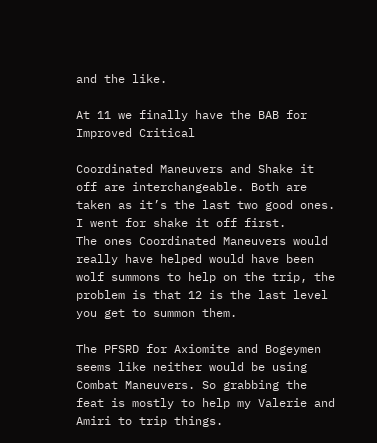and the like.

At 11 we finally have the BAB for Improved Critical

Coordinated Maneuvers and Shake it off are interchangeable. Both are taken as it’s the last two good ones. I went for shake it off first.
The ones Coordinated Maneuvers would really have helped would have been wolf summons to help on the trip, the problem is that 12 is the last level you get to summon them.

The PFSRD for Axiomite and Bogeymen seems like neither would be using Combat Maneuvers. So grabbing the feat is mostly to help my Valerie and Amiri to trip things.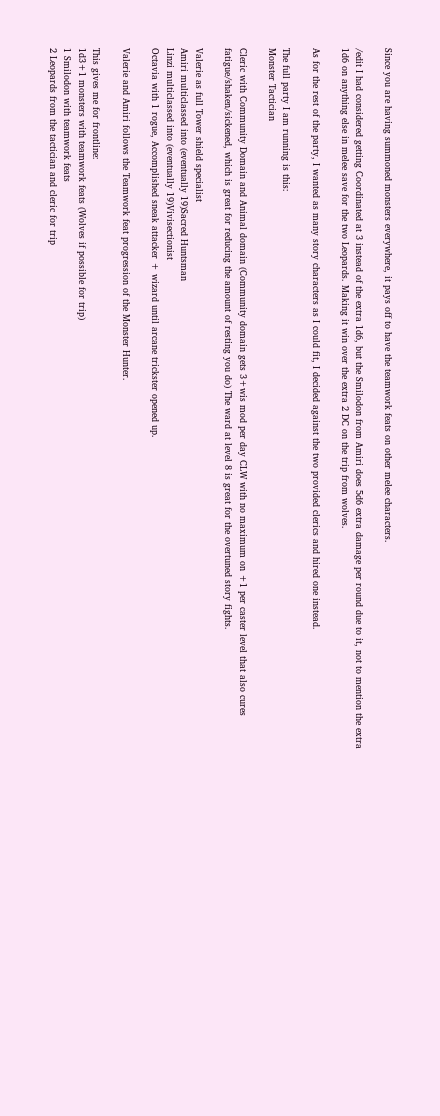Since you are having summoned monsters everywhere, it pays off to have the teamwork feats on other melee characters.

/edit I had considered getting Coordinated at 3 instead of the extra 1d6, but the Smilodon from Amiri does 5d6 extra damage per round due to it, not to mention the extra 1d6 on anything else in melee save for the two Leopards. Making it win over the extra 2 DC on the trip from wolves.

As for the rest of the party, I wanted as many story characters as I could fit, I decided against the two provided clerics and hired one instead.

The full party I am running is this:
Monster Tactician

Cleric with Community Domain and Animal domain (Community domain gets 3+wis mod per day CLW with no maximum on +1 per caster level that also cures fatigue/shaken/sickened, which is great for reducing the amount of resting you do) The ward at level 8 is great for the overtuned story fights.

Valerie as full Tower shield specialist
Amiri multiclassed into (eventually 19)Sacred Huntsman
Linzi multiclassed into (eventually 19)Vivisectionist
Octavia with 1 rogue, Accomplished sneak attacker + wizard until arcane trickster opened up.

Valerie and Amiri follows the Teamwork feat progression of the Monster Hunter.

This gives me for frontline:
1d3+1 monsters with teamwork feats (Wolves if possible for trip)
1 Smilodon with teamwork feats
2 Leopards from the tactician and cleric for trip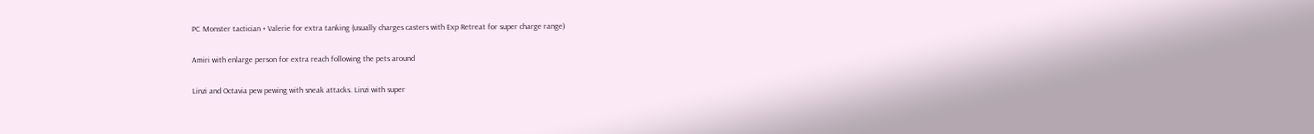PC Monster tactician + Valerie for extra tanking (usually charges casters with Exp Retreat for super charge range)

Amiri with enlarge person for extra reach following the pets around

Linzi and Octavia pew pewing with sneak attacks. Linzi with super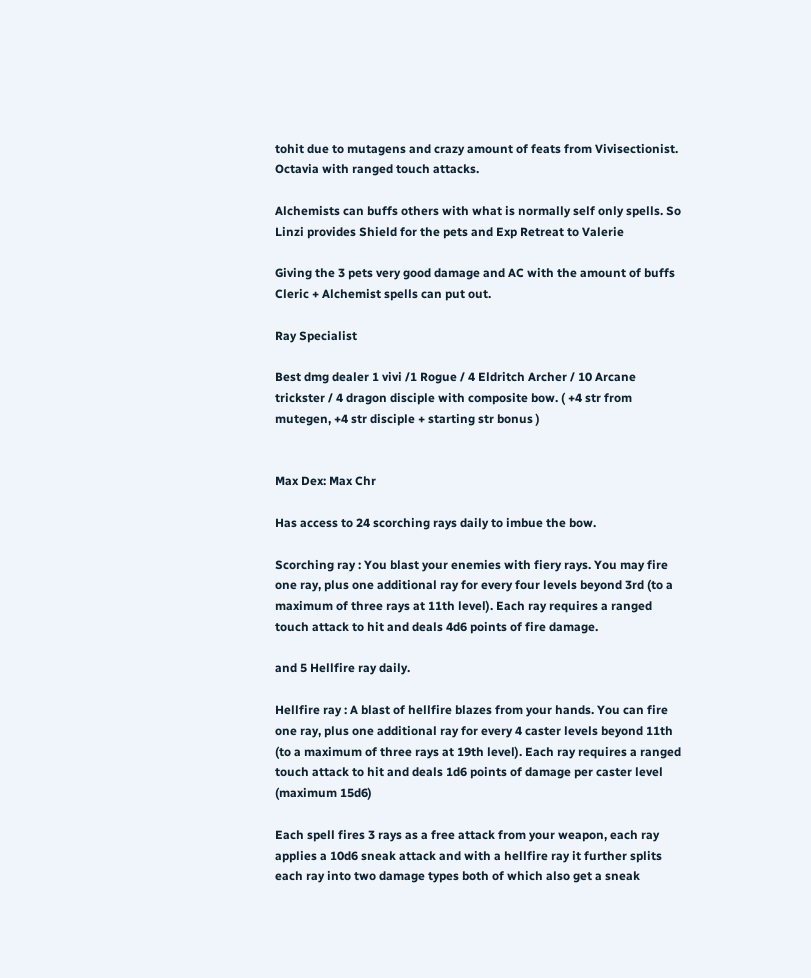tohit due to mutagens and crazy amount of feats from Vivisectionist. Octavia with ranged touch attacks.

Alchemists can buffs others with what is normally self only spells. So Linzi provides Shield for the pets and Exp Retreat to Valerie

Giving the 3 pets very good damage and AC with the amount of buffs Cleric + Alchemist spells can put out.

Ray Specialist

Best dmg dealer 1 vivi /1 Rogue / 4 Eldritch Archer / 10 Arcane trickster / 4 dragon disciple with composite bow. ( +4 str from mutegen, +4 str disciple + starting str bonus )


Max Dex: Max Chr

Has access to 24 scorching rays daily to imbue the bow.

Scorching ray : You blast your enemies with fiery rays. You may fire one ray, plus one additional ray for every four levels beyond 3rd (to a maximum of three rays at 11th level). Each ray requires a ranged touch attack to hit and deals 4d6 points of fire damage.

and 5 Hellfire ray daily.

Hellfire ray : A blast of hellfire blazes from your hands. You can fire one ray, plus one additional ray for every 4 caster levels beyond 11th (to a maximum of three rays at 19th level). Each ray requires a ranged touch attack to hit and deals 1d6 points of damage per caster level (maximum 15d6)

Each spell fires 3 rays as a free attack from your weapon, each ray applies a 10d6 sneak attack and with a hellfire ray it further splits each ray into two damage types both of which also get a sneak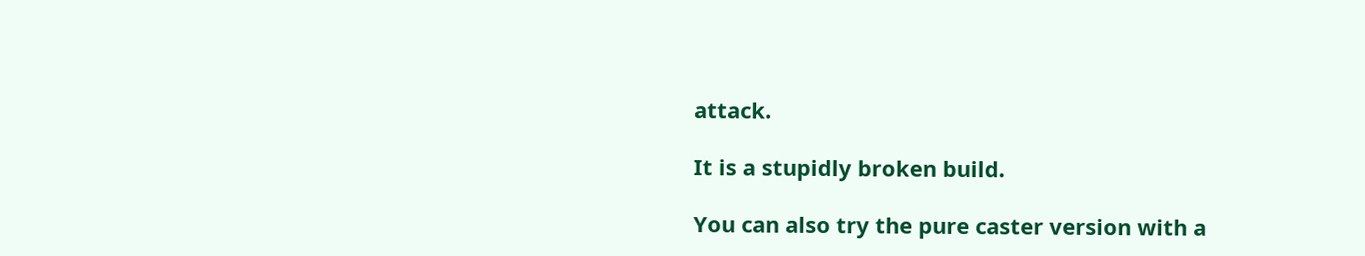attack.

It is a stupidly broken build.

You can also try the pure caster version with a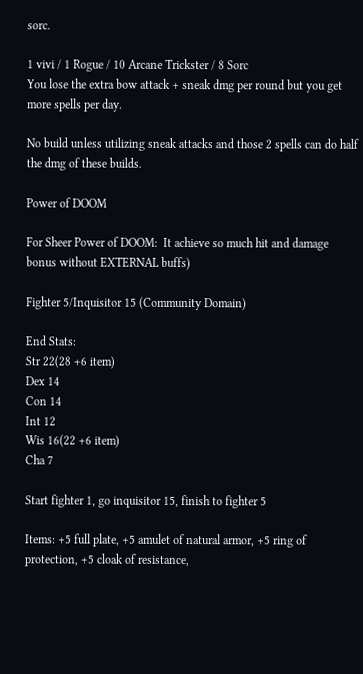sorc.

1 vivi / 1 Rogue / 10 Arcane Trickster / 8 Sorc
You lose the extra bow attack + sneak dmg per round but you get more spells per day.

No build unless utilizing sneak attacks and those 2 spells can do half the dmg of these builds.

Power of DOOM

For Sheer Power of DOOM:  It achieve so much hit and damage bonus without EXTERNAL buffs)

Fighter 5/Inquisitor 15 (Community Domain)

End Stats:
Str 22(28 +6 item)
Dex 14
Con 14
Int 12
Wis 16(22 +6 item)
Cha 7

Start fighter 1, go inquisitor 15, finish to fighter 5

Items: +5 full plate, +5 amulet of natural armor, +5 ring of protection, +5 cloak of resistance,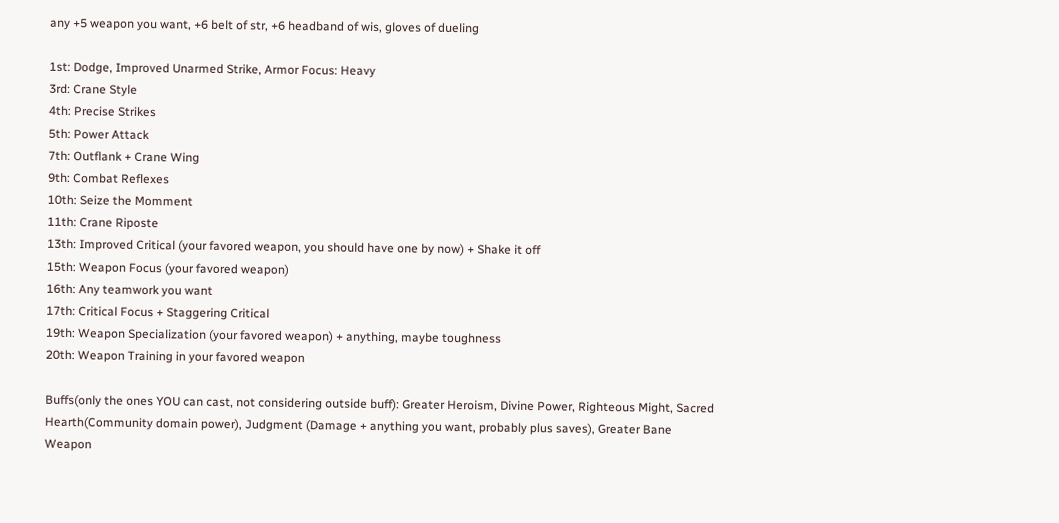any +5 weapon you want, +6 belt of str, +6 headband of wis, gloves of dueling

1st: Dodge, Improved Unarmed Strike, Armor Focus: Heavy
3rd: Crane Style
4th: Precise Strikes
5th: Power Attack
7th: Outflank + Crane Wing
9th: Combat Reflexes
10th: Seize the Momment
11th: Crane Riposte
13th: Improved Critical (your favored weapon, you should have one by now) + Shake it off
15th: Weapon Focus (your favored weapon)
16th: Any teamwork you want
17th: Critical Focus + Staggering Critical
19th: Weapon Specialization (your favored weapon) + anything, maybe toughness
20th: Weapon Training in your favored weapon

Buffs(only the ones YOU can cast, not considering outside buff): Greater Heroism, Divine Power, Righteous Might, Sacred Hearth(Community domain power), Judgment (Damage + anything you want, probably plus saves), Greater Bane Weapon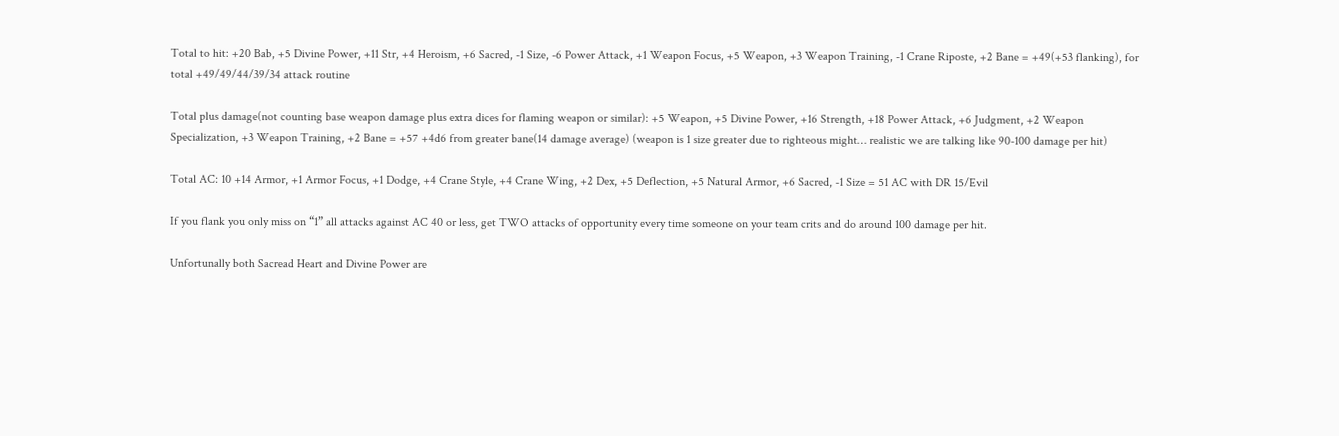Total to hit: +20 Bab, +5 Divine Power, +11 Str, +4 Heroism, +6 Sacred, -1 Size, -6 Power Attack, +1 Weapon Focus, +5 Weapon, +3 Weapon Training, -1 Crane Riposte, +2 Bane = +49(+53 flanking), for total +49/49/44/39/34 attack routine

Total plus damage(not counting base weapon damage plus extra dices for flaming weapon or similar): +5 Weapon, +5 Divine Power, +16 Strength, +18 Power Attack, +6 Judgment, +2 Weapon Specialization, +3 Weapon Training, +2 Bane = +57 +4d6 from greater bane(14 damage average) (weapon is 1 size greater due to righteous might… realistic we are talking like 90-100 damage per hit)

Total AC: 10 +14 Armor, +1 Armor Focus, +1 Dodge, +4 Crane Style, +4 Crane Wing, +2 Dex, +5 Deflection, +5 Natural Armor, +6 Sacred, -1 Size = 51 AC with DR 15/Evil

If you flank you only miss on “1” all attacks against AC 40 or less, get TWO attacks of opportunity every time someone on your team crits and do around 100 damage per hit.

Unfortunally both Sacread Heart and Divine Power are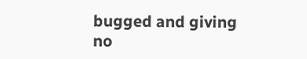bugged and giving no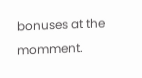bonuses at the momment.